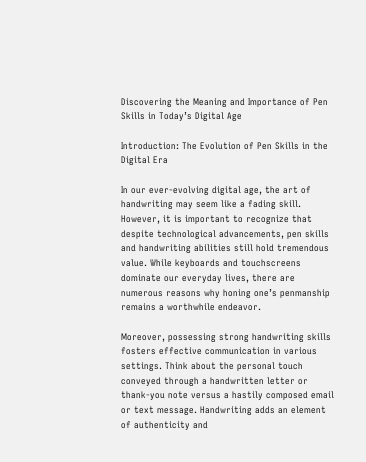Discovering the Meaning and Importance of Pen Skills in Today’s Digital Age

Introduction: The Evolution of Pen Skills in the Digital Era

In our ever-evolving digital age, the art of handwriting may seem like a fading skill. However, it is important to recognize that despite technological advancements, pen skills and handwriting abilities still hold tremendous value. While keyboards and touchscreens dominate our everyday lives, there are numerous reasons why honing one’s penmanship remains a worthwhile endeavor.

Moreover, possessing strong handwriting skills fosters effective communication in various settings. Think about the personal touch conveyed through a handwritten letter or thank-you note versus a hastily composed email or text message. Handwriting adds an element of authenticity and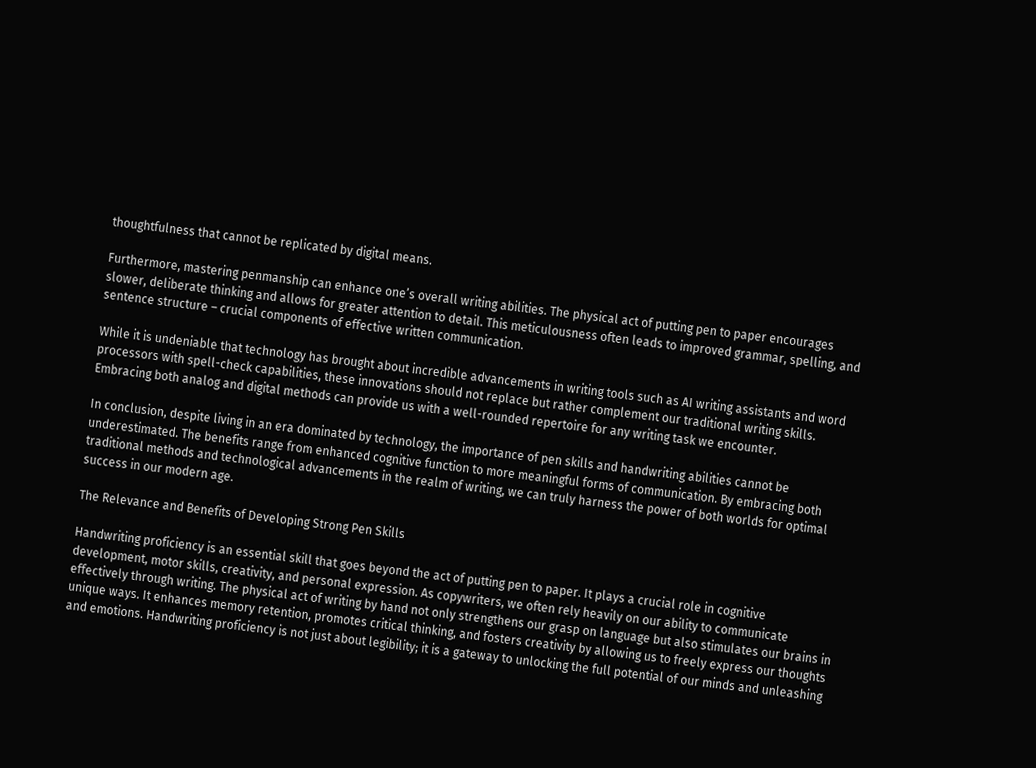thoughtfulness that cannot be replicated by digital means.

Furthermore, mastering penmanship can enhance one’s overall writing abilities. The physical act of putting pen to paper encourages slower, deliberate thinking and allows for greater attention to detail. This meticulousness often leads to improved grammar, spelling, and sentence structure – crucial components of effective written communication.

While it is undeniable that technology has brought about incredible advancements in writing tools such as AI writing assistants and word processors with spell-check capabilities, these innovations should not replace but rather complement our traditional writing skills. Embracing both analog and digital methods can provide us with a well-rounded repertoire for any writing task we encounter.

In conclusion, despite living in an era dominated by technology, the importance of pen skills and handwriting abilities cannot be underestimated. The benefits range from enhanced cognitive function to more meaningful forms of communication. By embracing both traditional methods and technological advancements in the realm of writing, we can truly harness the power of both worlds for optimal success in our modern age.

The Relevance and Benefits of Developing Strong Pen Skills

Handwriting proficiency is an essential skill that goes beyond the act of putting pen to paper. It plays a crucial role in cognitive development, motor skills, creativity, and personal expression. As copywriters, we often rely heavily on our ability to communicate effectively through writing. The physical act of writing by hand not only strengthens our grasp on language but also stimulates our brains in unique ways. It enhances memory retention, promotes critical thinking, and fosters creativity by allowing us to freely express our thoughts and emotions. Handwriting proficiency is not just about legibility; it is a gateway to unlocking the full potential of our minds and unleashing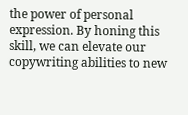the power of personal expression. By honing this skill, we can elevate our copywriting abilities to new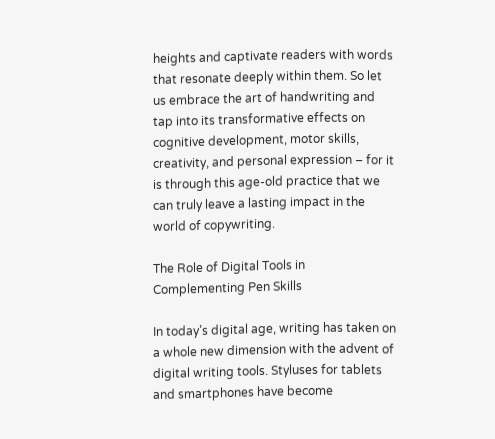heights and captivate readers with words that resonate deeply within them. So let us embrace the art of handwriting and tap into its transformative effects on cognitive development, motor skills, creativity, and personal expression – for it is through this age-old practice that we can truly leave a lasting impact in the world of copywriting.

The Role of Digital Tools in Complementing Pen Skills

In today’s digital age, writing has taken on a whole new dimension with the advent of digital writing tools. Styluses for tablets and smartphones have become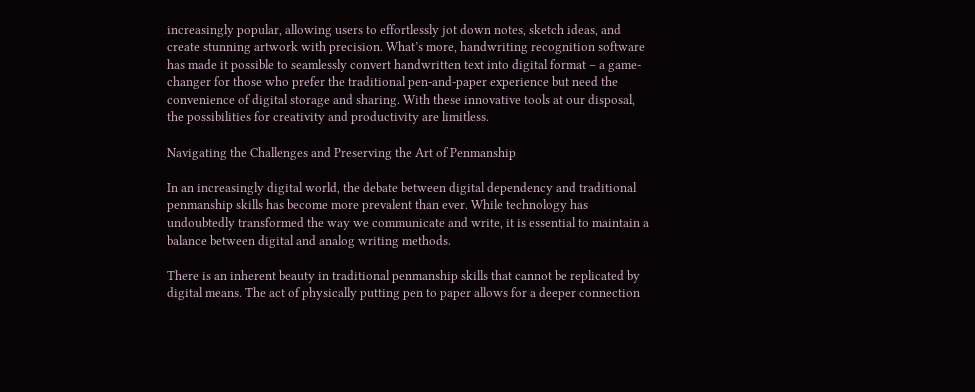increasingly popular, allowing users to effortlessly jot down notes, sketch ideas, and create stunning artwork with precision. What’s more, handwriting recognition software has made it possible to seamlessly convert handwritten text into digital format – a game-changer for those who prefer the traditional pen-and-paper experience but need the convenience of digital storage and sharing. With these innovative tools at our disposal, the possibilities for creativity and productivity are limitless.

Navigating the Challenges and Preserving the Art of Penmanship

In an increasingly digital world, the debate between digital dependency and traditional penmanship skills has become more prevalent than ever. While technology has undoubtedly transformed the way we communicate and write, it is essential to maintain a balance between digital and analog writing methods.

There is an inherent beauty in traditional penmanship skills that cannot be replicated by digital means. The act of physically putting pen to paper allows for a deeper connection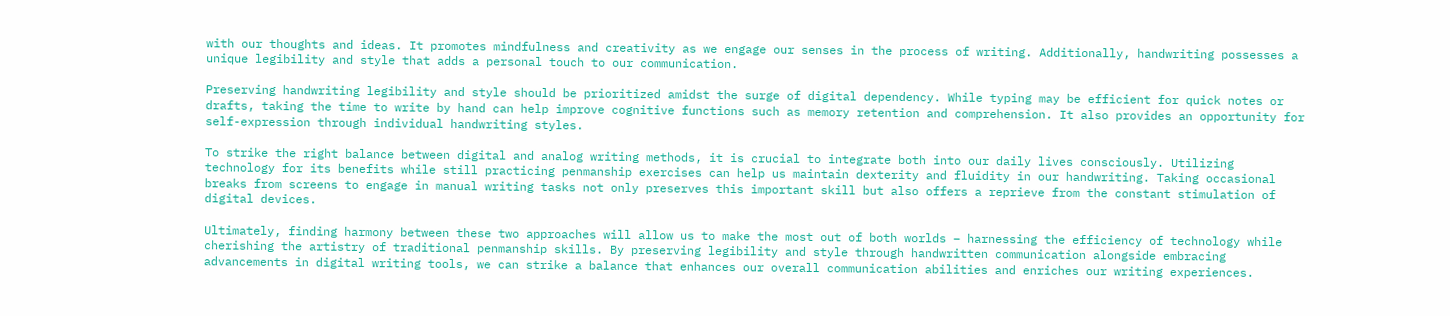with our thoughts and ideas. It promotes mindfulness and creativity as we engage our senses in the process of writing. Additionally, handwriting possesses a unique legibility and style that adds a personal touch to our communication.

Preserving handwriting legibility and style should be prioritized amidst the surge of digital dependency. While typing may be efficient for quick notes or drafts, taking the time to write by hand can help improve cognitive functions such as memory retention and comprehension. It also provides an opportunity for self-expression through individual handwriting styles.

To strike the right balance between digital and analog writing methods, it is crucial to integrate both into our daily lives consciously. Utilizing technology for its benefits while still practicing penmanship exercises can help us maintain dexterity and fluidity in our handwriting. Taking occasional breaks from screens to engage in manual writing tasks not only preserves this important skill but also offers a reprieve from the constant stimulation of digital devices.

Ultimately, finding harmony between these two approaches will allow us to make the most out of both worlds – harnessing the efficiency of technology while cherishing the artistry of traditional penmanship skills. By preserving legibility and style through handwritten communication alongside embracing advancements in digital writing tools, we can strike a balance that enhances our overall communication abilities and enriches our writing experiences.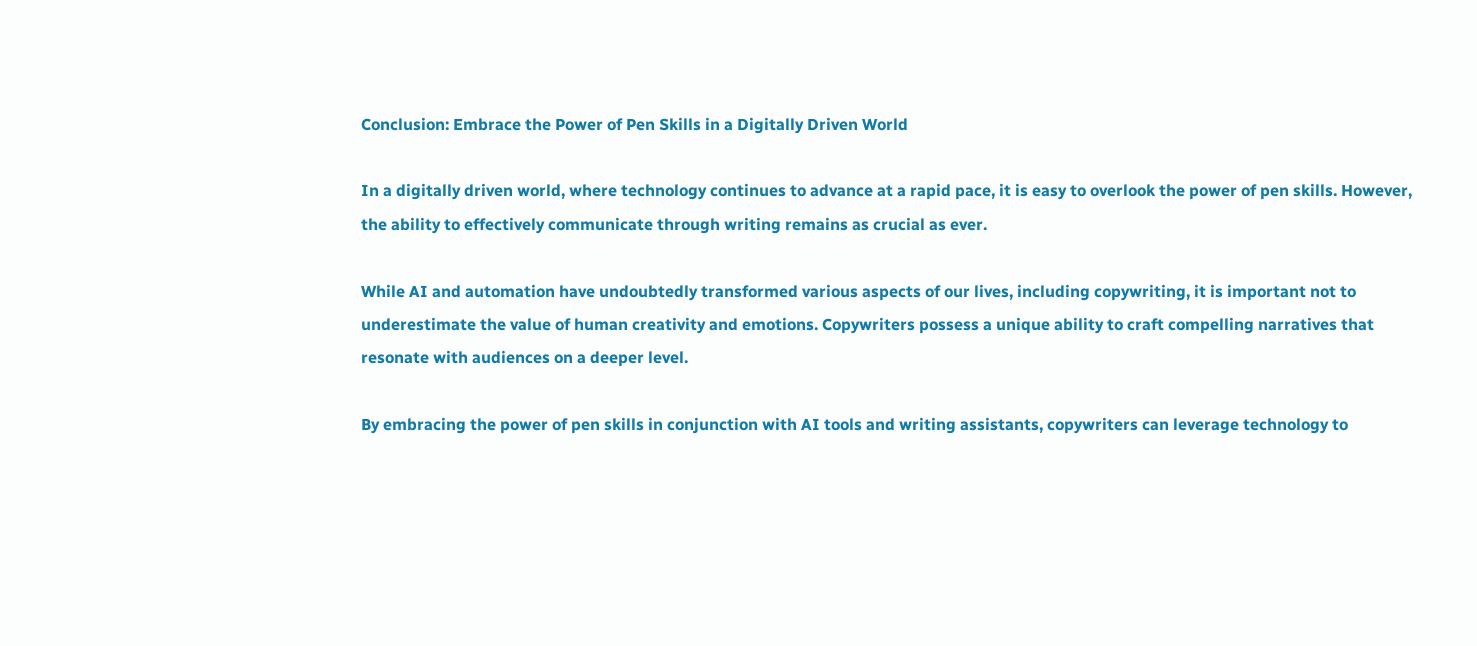Conclusion: Embrace the Power of Pen Skills in a Digitally Driven World

In a digitally driven world, where technology continues to advance at a rapid pace, it is easy to overlook the power of pen skills. However, the ability to effectively communicate through writing remains as crucial as ever.

While AI and automation have undoubtedly transformed various aspects of our lives, including copywriting, it is important not to underestimate the value of human creativity and emotions. Copywriters possess a unique ability to craft compelling narratives that resonate with audiences on a deeper level.

By embracing the power of pen skills in conjunction with AI tools and writing assistants, copywriters can leverage technology to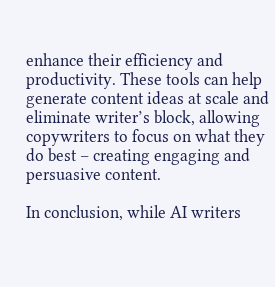enhance their efficiency and productivity. These tools can help generate content ideas at scale and eliminate writer’s block, allowing copywriters to focus on what they do best – creating engaging and persuasive content.

In conclusion, while AI writers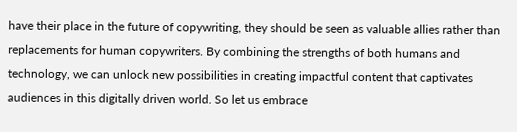have their place in the future of copywriting, they should be seen as valuable allies rather than replacements for human copywriters. By combining the strengths of both humans and technology, we can unlock new possibilities in creating impactful content that captivates audiences in this digitally driven world. So let us embrace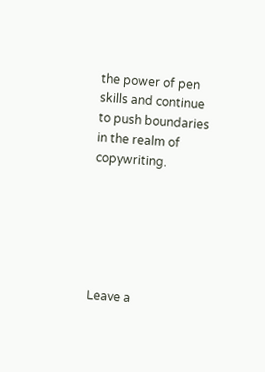the power of pen skills and continue to push boundaries in the realm of copywriting.






Leave a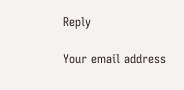Reply

Your email address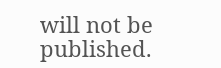will not be published.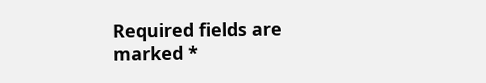Required fields are marked *